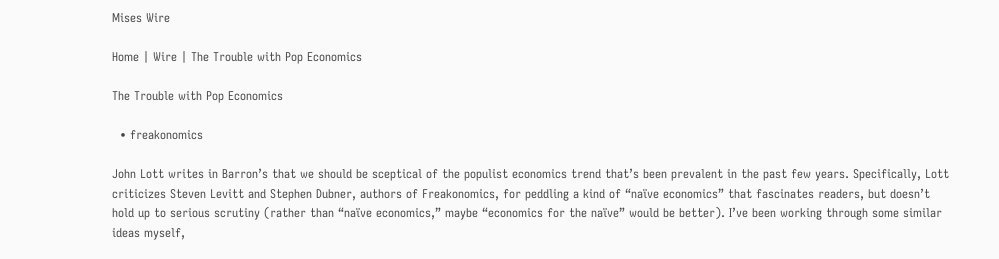Mises Wire

Home | Wire | The Trouble with Pop Economics

The Trouble with Pop Economics

  • freakonomics

John Lott writes in Barron’s that we should be sceptical of the populist economics trend that’s been prevalent in the past few years. Specifically, Lott criticizes Steven Levitt and Stephen Dubner, authors of Freakonomics, for peddling a kind of “naïve economics” that fascinates readers, but doesn’t hold up to serious scrutiny (rather than “naïve economics,” maybe “economics for the naïve” would be better). I’ve been working through some similar ideas myself,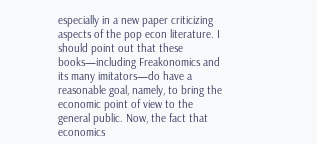especially in a new paper criticizing aspects of the pop econ literature. I should point out that these books—including Freakonomics and its many imitators—do have a reasonable goal, namely, to bring the economic point of view to the general public. Now, the fact that economics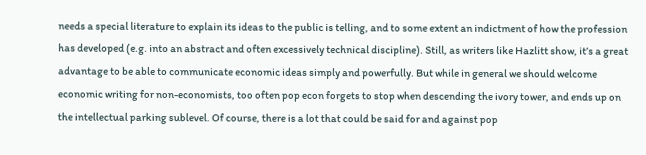needs a special literature to explain its ideas to the public is telling, and to some extent an indictment of how the profession has developed (e.g. into an abstract and often excessively technical discipline). Still, as writers like Hazlitt show, it’s a great advantage to be able to communicate economic ideas simply and powerfully. But while in general we should welcome economic writing for non-economists, too often pop econ forgets to stop when descending the ivory tower, and ends up on the intellectual parking sublevel. Of course, there is a lot that could be said for and against pop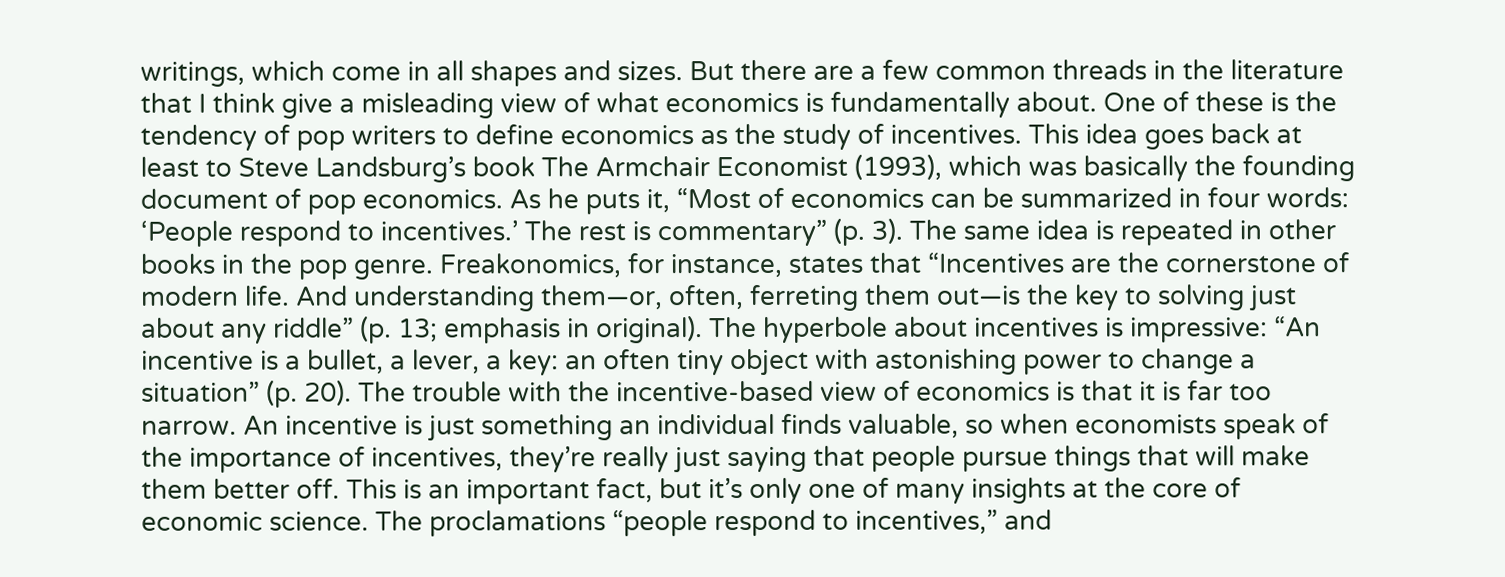writings, which come in all shapes and sizes. But there are a few common threads in the literature that I think give a misleading view of what economics is fundamentally about. One of these is the tendency of pop writers to define economics as the study of incentives. This idea goes back at least to Steve Landsburg’s book The Armchair Economist (1993), which was basically the founding document of pop economics. As he puts it, “Most of economics can be summarized in four words: ‘People respond to incentives.’ The rest is commentary” (p. 3). The same idea is repeated in other books in the pop genre. Freakonomics, for instance, states that “Incentives are the cornerstone of modern life. And understanding them—or, often, ferreting them out—is the key to solving just about any riddle” (p. 13; emphasis in original). The hyperbole about incentives is impressive: “An incentive is a bullet, a lever, a key: an often tiny object with astonishing power to change a situation” (p. 20). The trouble with the incentive-based view of economics is that it is far too narrow. An incentive is just something an individual finds valuable, so when economists speak of the importance of incentives, they’re really just saying that people pursue things that will make them better off. This is an important fact, but it’s only one of many insights at the core of economic science. The proclamations “people respond to incentives,” and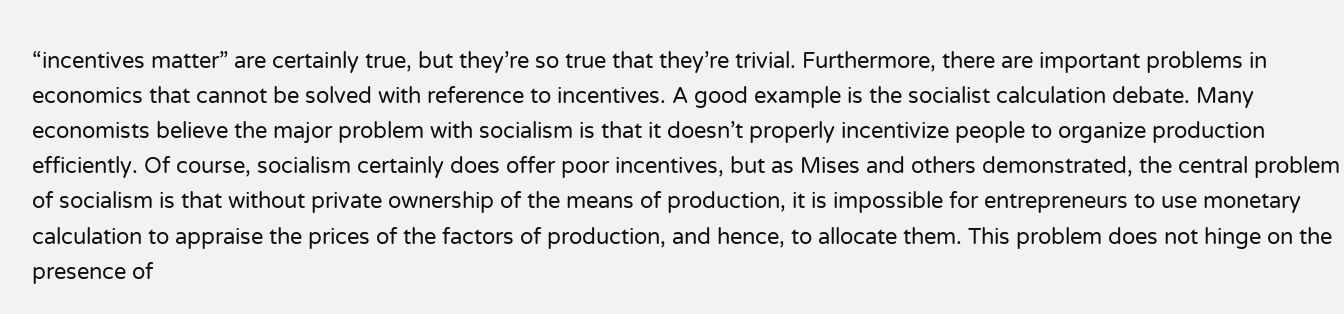“incentives matter” are certainly true, but they’re so true that they’re trivial. Furthermore, there are important problems in economics that cannot be solved with reference to incentives. A good example is the socialist calculation debate. Many economists believe the major problem with socialism is that it doesn’t properly incentivize people to organize production efficiently. Of course, socialism certainly does offer poor incentives, but as Mises and others demonstrated, the central problem of socialism is that without private ownership of the means of production, it is impossible for entrepreneurs to use monetary calculation to appraise the prices of the factors of production, and hence, to allocate them. This problem does not hinge on the presence of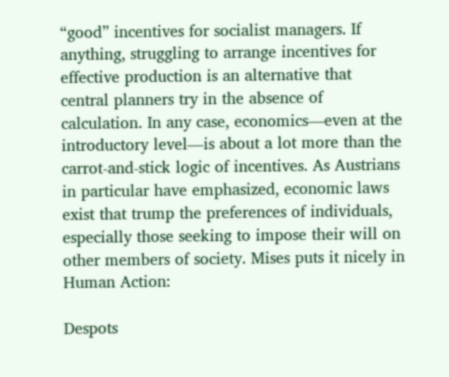“good” incentives for socialist managers. If anything, struggling to arrange incentives for effective production is an alternative that central planners try in the absence of calculation. In any case, economics—even at the introductory level—is about a lot more than the carrot-and-stick logic of incentives. As Austrians in particular have emphasized, economic laws exist that trump the preferences of individuals, especially those seeking to impose their will on other members of society. Mises puts it nicely in Human Action:

Despots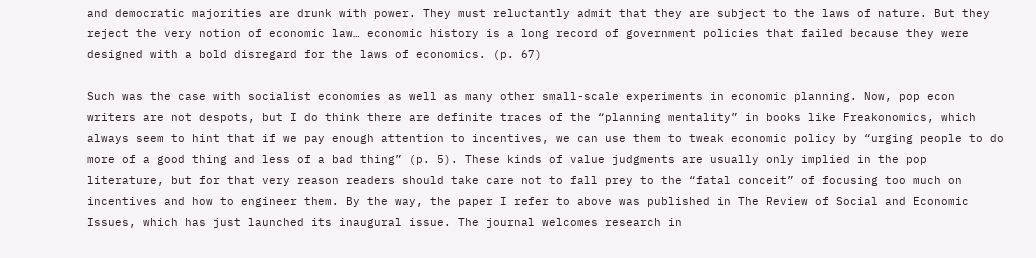and democratic majorities are drunk with power. They must reluctantly admit that they are subject to the laws of nature. But they reject the very notion of economic law… economic history is a long record of government policies that failed because they were designed with a bold disregard for the laws of economics. (p. 67)

Such was the case with socialist economies as well as many other small-scale experiments in economic planning. Now, pop econ writers are not despots, but I do think there are definite traces of the “planning mentality” in books like Freakonomics, which always seem to hint that if we pay enough attention to incentives, we can use them to tweak economic policy by “urging people to do more of a good thing and less of a bad thing” (p. 5). These kinds of value judgments are usually only implied in the pop literature, but for that very reason readers should take care not to fall prey to the “fatal conceit” of focusing too much on incentives and how to engineer them. By the way, the paper I refer to above was published in The Review of Social and Economic Issues, which has just launched its inaugural issue. The journal welcomes research in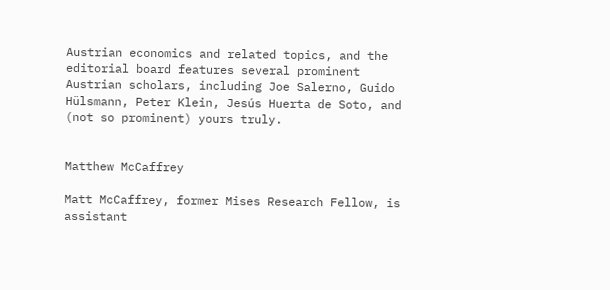Austrian economics and related topics, and the editorial board features several prominent Austrian scholars, including Joe Salerno, Guido Hülsmann, Peter Klein, Jesús Huerta de Soto, and (not so prominent) yours truly.


Matthew McCaffrey

Matt McCaffrey, former Mises Research Fellow, is assistant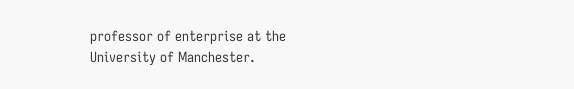professor of enterprise at the University of Manchester.